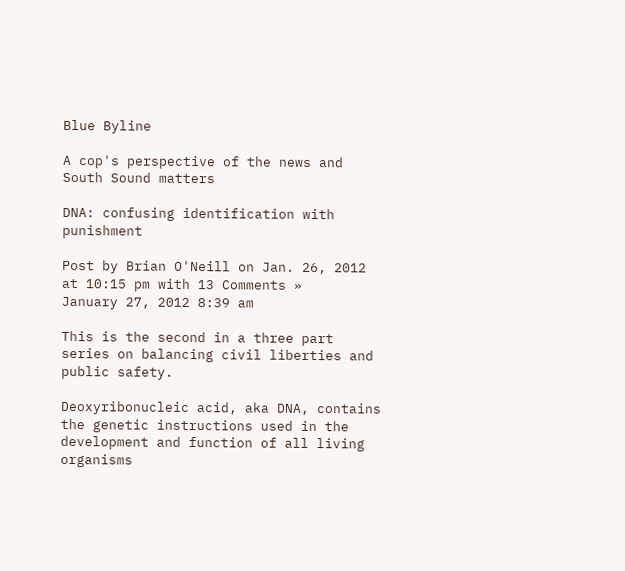Blue Byline

A cop's perspective of the news and South Sound matters

DNA: confusing identification with punishment

Post by Brian O'Neill on Jan. 26, 2012 at 10:15 pm with 13 Comments »
January 27, 2012 8:39 am

This is the second in a three part series on balancing civil liberties and public safety.

Deoxyribonucleic acid, aka DNA, contains the genetic instructions used in the development and function of all living organisms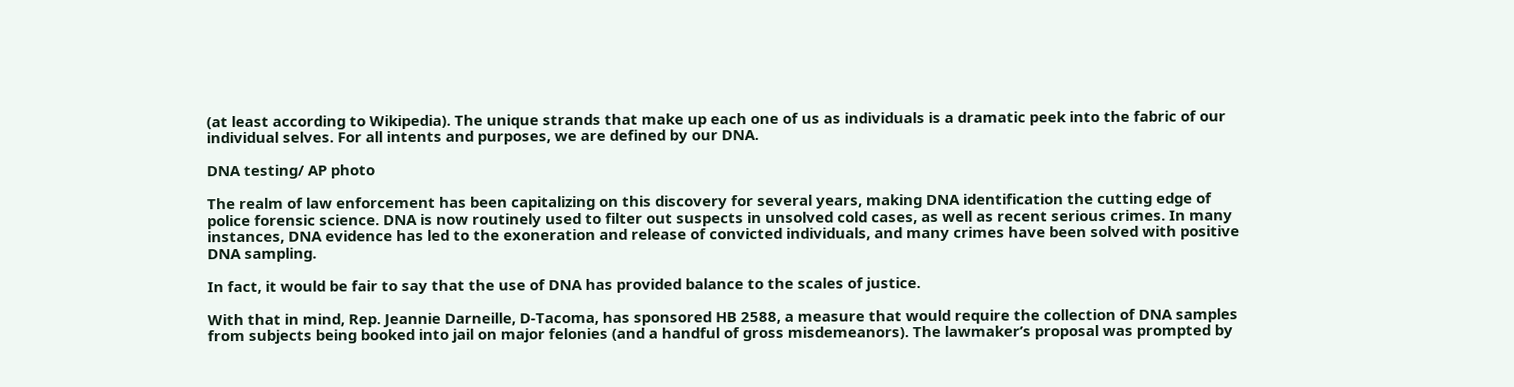(at least according to Wikipedia). The unique strands that make up each one of us as individuals is a dramatic peek into the fabric of our individual selves. For all intents and purposes, we are defined by our DNA.

DNA testing/ AP photo

The realm of law enforcement has been capitalizing on this discovery for several years, making DNA identification the cutting edge of police forensic science. DNA is now routinely used to filter out suspects in unsolved cold cases, as well as recent serious crimes. In many instances, DNA evidence has led to the exoneration and release of convicted individuals, and many crimes have been solved with positive DNA sampling.

In fact, it would be fair to say that the use of DNA has provided balance to the scales of justice.

With that in mind, Rep. Jeannie Darneille, D-Tacoma, has sponsored HB 2588, a measure that would require the collection of DNA samples from subjects being booked into jail on major felonies (and a handful of gross misdemeanors). The lawmaker’s proposal was prompted by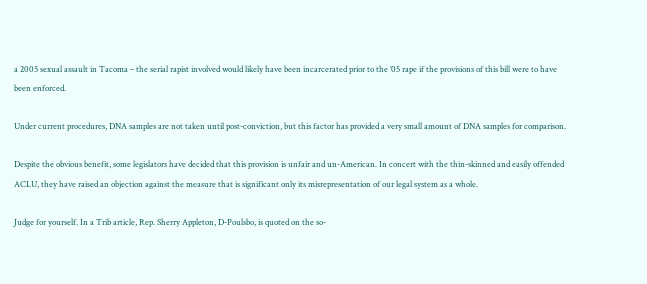a 2005 sexual assault in Tacoma – the serial rapist involved would likely have been incarcerated prior to the ’05 rape if the provisions of this bill were to have been enforced.

Under current procedures, DNA samples are not taken until post-conviction, but this factor has provided a very small amount of DNA samples for comparison.

Despite the obvious benefit, some legislators have decided that this provision is unfair and un-American. In concert with the thin-skinned and easily offended ACLU, they have raised an objection against the measure that is significant only its misrepresentation of our legal system as a whole.

Judge for yourself. In a Trib article, Rep. Sherry Appleton, D-Poulsbo, is quoted on the so-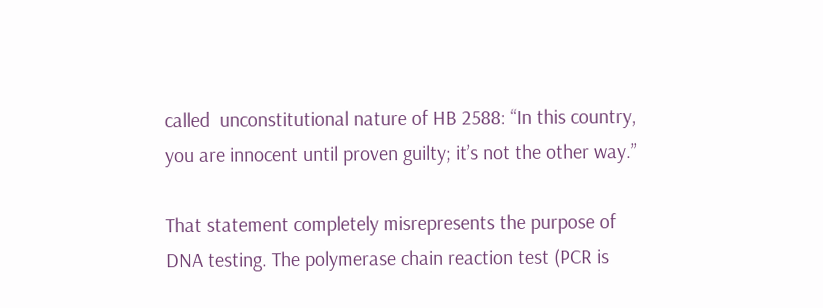called  unconstitutional nature of HB 2588: “In this country, you are innocent until proven guilty; it’s not the other way.”

That statement completely misrepresents the purpose of DNA testing. The polymerase chain reaction test (PCR is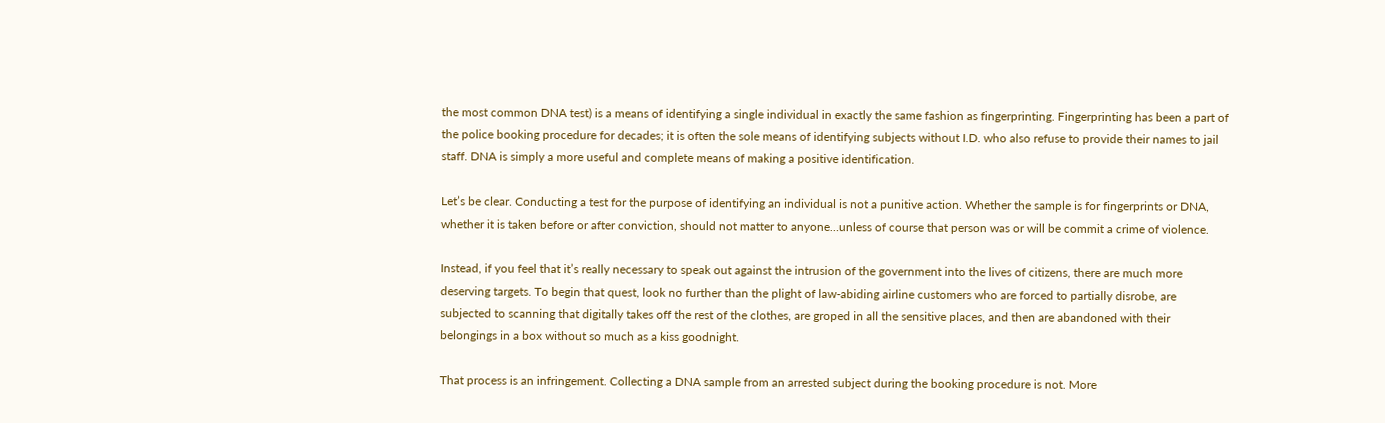the most common DNA test) is a means of identifying a single individual in exactly the same fashion as fingerprinting. Fingerprinting has been a part of the police booking procedure for decades; it is often the sole means of identifying subjects without I.D. who also refuse to provide their names to jail staff. DNA is simply a more useful and complete means of making a positive identification.

Let’s be clear. Conducting a test for the purpose of identifying an individual is not a punitive action. Whether the sample is for fingerprints or DNA, whether it is taken before or after conviction, should not matter to anyone…unless of course that person was or will be commit a crime of violence.

Instead, if you feel that it’s really necessary to speak out against the intrusion of the government into the lives of citizens, there are much more deserving targets. To begin that quest, look no further than the plight of law-abiding airline customers who are forced to partially disrobe, are subjected to scanning that digitally takes off the rest of the clothes, are groped in all the sensitive places, and then are abandoned with their belongings in a box without so much as a kiss goodnight.

That process is an infringement. Collecting a DNA sample from an arrested subject during the booking procedure is not. More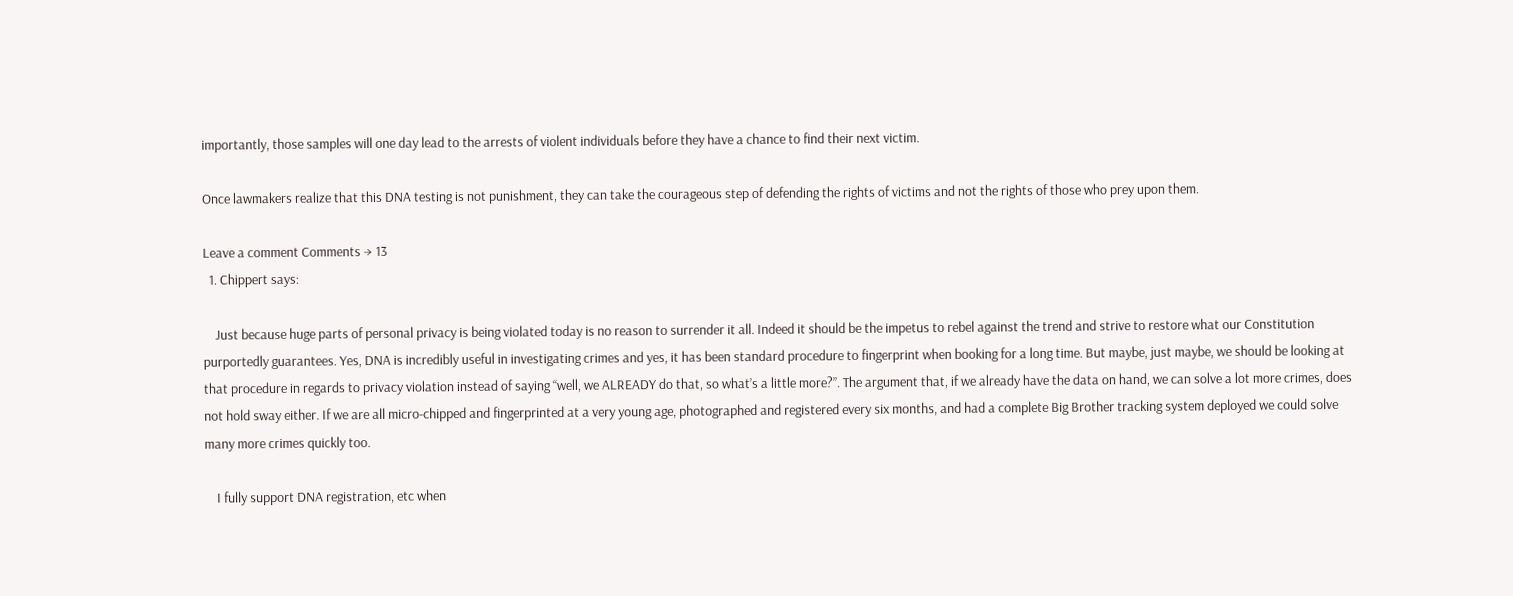importantly, those samples will one day lead to the arrests of violent individuals before they have a chance to find their next victim.

Once lawmakers realize that this DNA testing is not punishment, they can take the courageous step of defending the rights of victims and not the rights of those who prey upon them.

Leave a comment Comments → 13
  1. Chippert says:

    Just because huge parts of personal privacy is being violated today is no reason to surrender it all. Indeed it should be the impetus to rebel against the trend and strive to restore what our Constitution purportedly guarantees. Yes, DNA is incredibly useful in investigating crimes and yes, it has been standard procedure to fingerprint when booking for a long time. But maybe, just maybe, we should be looking at that procedure in regards to privacy violation instead of saying “well, we ALREADY do that, so what’s a little more?”. The argument that, if we already have the data on hand, we can solve a lot more crimes, does not hold sway either. If we are all micro-chipped and fingerprinted at a very young age, photographed and registered every six months, and had a complete Big Brother tracking system deployed we could solve many more crimes quickly too.

    I fully support DNA registration, etc when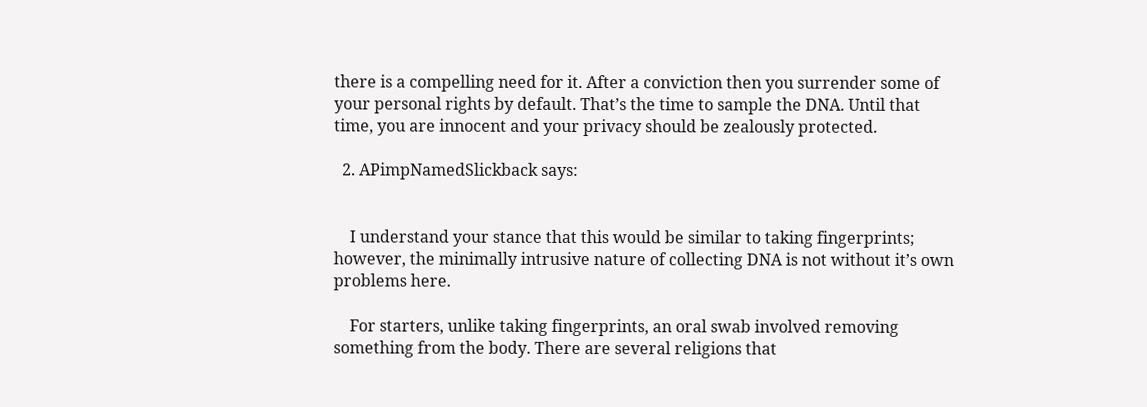there is a compelling need for it. After a conviction then you surrender some of your personal rights by default. That’s the time to sample the DNA. Until that time, you are innocent and your privacy should be zealously protected.

  2. APimpNamedSlickback says:


    I understand your stance that this would be similar to taking fingerprints; however, the minimally intrusive nature of collecting DNA is not without it’s own problems here.

    For starters, unlike taking fingerprints, an oral swab involved removing something from the body. There are several religions that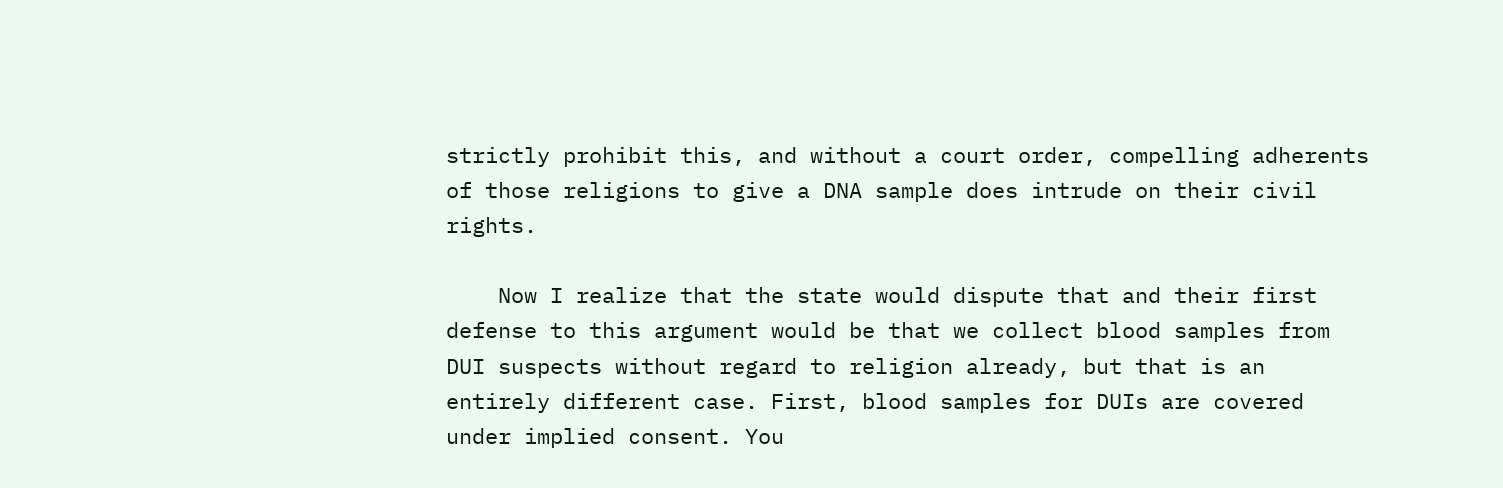strictly prohibit this, and without a court order, compelling adherents of those religions to give a DNA sample does intrude on their civil rights.

    Now I realize that the state would dispute that and their first defense to this argument would be that we collect blood samples from DUI suspects without regard to religion already, but that is an entirely different case. First, blood samples for DUIs are covered under implied consent. You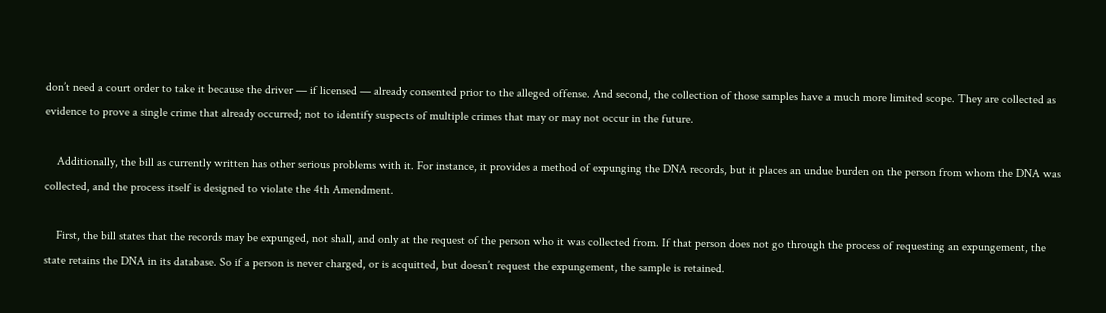don’t need a court order to take it because the driver — if licensed — already consented prior to the alleged offense. And second, the collection of those samples have a much more limited scope. They are collected as evidence to prove a single crime that already occurred; not to identify suspects of multiple crimes that may or may not occur in the future.

    Additionally, the bill as currently written has other serious problems with it. For instance, it provides a method of expunging the DNA records, but it places an undue burden on the person from whom the DNA was collected, and the process itself is designed to violate the 4th Amendment.

    First, the bill states that the records may be expunged, not shall, and only at the request of the person who it was collected from. If that person does not go through the process of requesting an expungement, the state retains the DNA in its database. So if a person is never charged, or is acquitted, but doesn’t request the expungement, the sample is retained.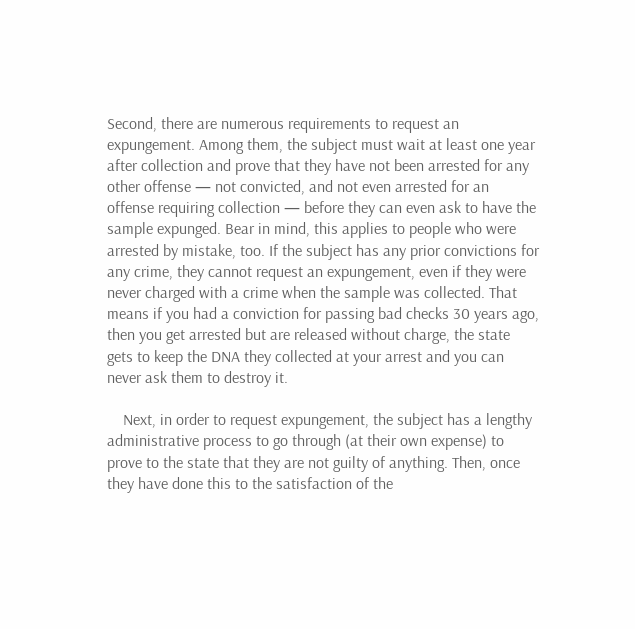Second, there are numerous requirements to request an expungement. Among them, the subject must wait at least one year after collection and prove that they have not been arrested for any other offense — not convicted, and not even arrested for an offense requiring collection — before they can even ask to have the sample expunged. Bear in mind, this applies to people who were arrested by mistake, too. If the subject has any prior convictions for any crime, they cannot request an expungement, even if they were never charged with a crime when the sample was collected. That means if you had a conviction for passing bad checks 30 years ago, then you get arrested but are released without charge, the state gets to keep the DNA they collected at your arrest and you can never ask them to destroy it.

    Next, in order to request expungement, the subject has a lengthy administrative process to go through (at their own expense) to prove to the state that they are not guilty of anything. Then, once they have done this to the satisfaction of the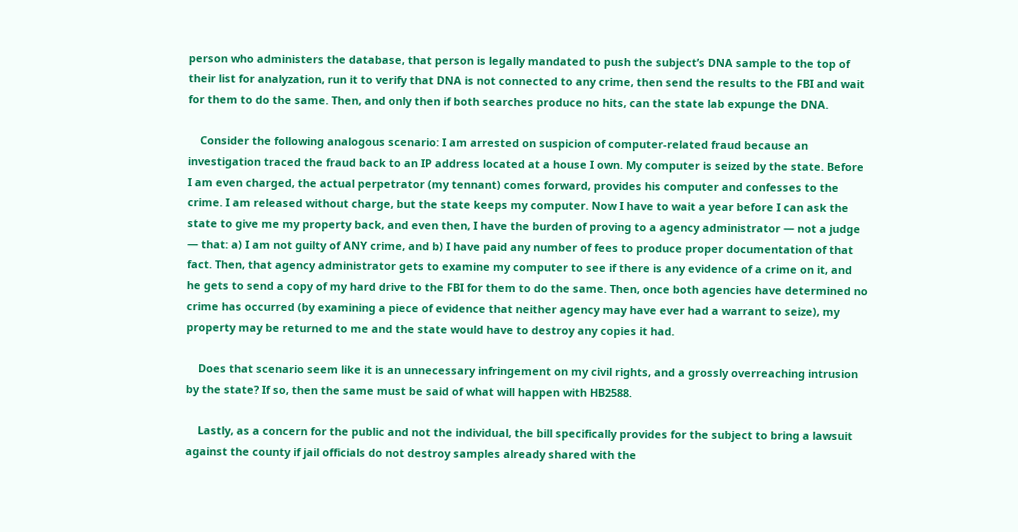person who administers the database, that person is legally mandated to push the subject’s DNA sample to the top of their list for analyzation, run it to verify that DNA is not connected to any crime, then send the results to the FBI and wait for them to do the same. Then, and only then if both searches produce no hits, can the state lab expunge the DNA.

    Consider the following analogous scenario: I am arrested on suspicion of computer-related fraud because an investigation traced the fraud back to an IP address located at a house I own. My computer is seized by the state. Before I am even charged, the actual perpetrator (my tennant) comes forward, provides his computer and confesses to the crime. I am released without charge, but the state keeps my computer. Now I have to wait a year before I can ask the state to give me my property back, and even then, I have the burden of proving to a agency administrator — not a judge — that: a) I am not guilty of ANY crime, and b) I have paid any number of fees to produce proper documentation of that fact. Then, that agency administrator gets to examine my computer to see if there is any evidence of a crime on it, and he gets to send a copy of my hard drive to the FBI for them to do the same. Then, once both agencies have determined no crime has occurred (by examining a piece of evidence that neither agency may have ever had a warrant to seize), my property may be returned to me and the state would have to destroy any copies it had.

    Does that scenario seem like it is an unnecessary infringement on my civil rights, and a grossly overreaching intrusion by the state? If so, then the same must be said of what will happen with HB2588.

    Lastly, as a concern for the public and not the individual, the bill specifically provides for the subject to bring a lawsuit against the county if jail officials do not destroy samples already shared with the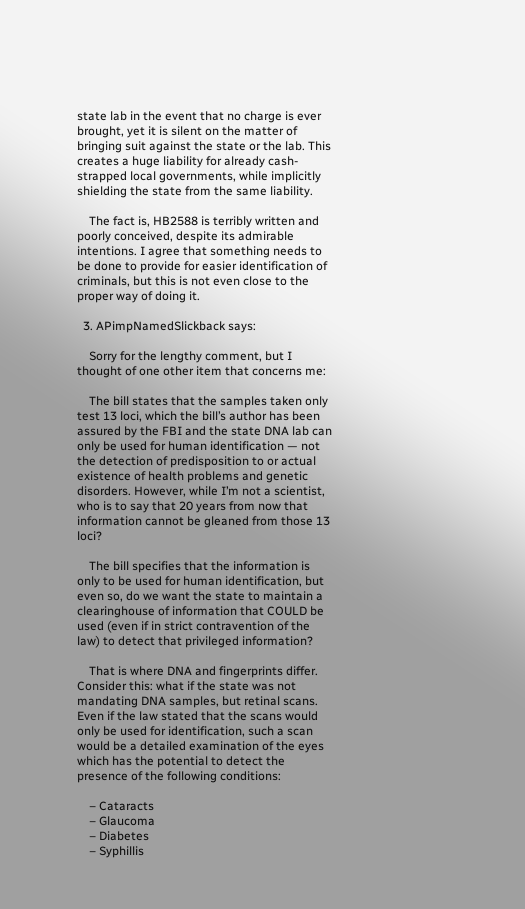state lab in the event that no charge is ever brought, yet it is silent on the matter of bringing suit against the state or the lab. This creates a huge liability for already cash-strapped local governments, while implicitly shielding the state from the same liability.

    The fact is, HB2588 is terribly written and poorly conceived, despite its admirable intentions. I agree that something needs to be done to provide for easier identification of criminals, but this is not even close to the proper way of doing it.

  3. APimpNamedSlickback says:

    Sorry for the lengthy comment, but I thought of one other item that concerns me:

    The bill states that the samples taken only test 13 loci, which the bill’s author has been assured by the FBI and the state DNA lab can only be used for human identification — not the detection of predisposition to or actual existence of health problems and genetic disorders. However, while I’m not a scientist, who is to say that 20 years from now that information cannot be gleaned from those 13 loci?

    The bill specifies that the information is only to be used for human identification, but even so, do we want the state to maintain a clearinghouse of information that COULD be used (even if in strict contravention of the law) to detect that privileged information?

    That is where DNA and fingerprints differ. Consider this: what if the state was not mandating DNA samples, but retinal scans. Even if the law stated that the scans would only be used for identification, such a scan would be a detailed examination of the eyes which has the potential to detect the presence of the following conditions:

    – Cataracts
    – Glaucoma
    – Diabetes
    – Syphillis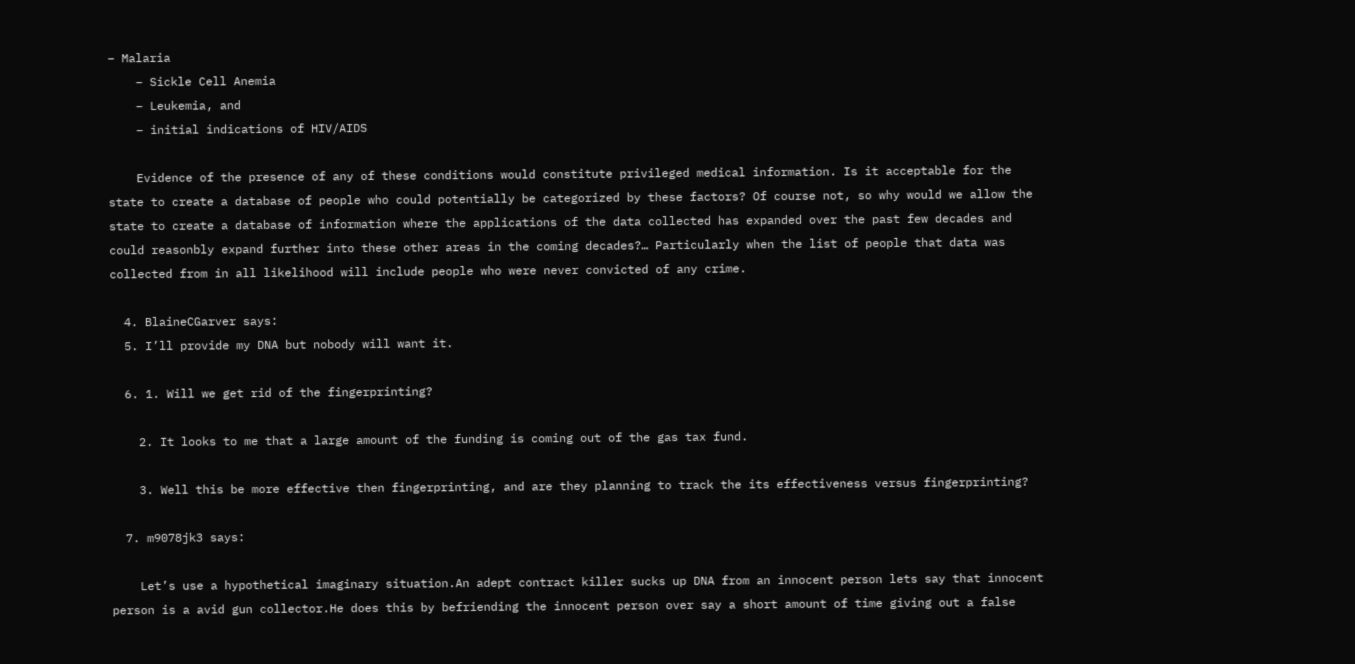– Malaria
    – Sickle Cell Anemia
    – Leukemia, and
    – initial indications of HIV/AIDS

    Evidence of the presence of any of these conditions would constitute privileged medical information. Is it acceptable for the state to create a database of people who could potentially be categorized by these factors? Of course not, so why would we allow the state to create a database of information where the applications of the data collected has expanded over the past few decades and could reasonbly expand further into these other areas in the coming decades?… Particularly when the list of people that data was collected from in all likelihood will include people who were never convicted of any crime.

  4. BlaineCGarver says:
  5. I’ll provide my DNA but nobody will want it.

  6. 1. Will we get rid of the fingerprinting?

    2. It looks to me that a large amount of the funding is coming out of the gas tax fund.

    3. Well this be more effective then fingerprinting, and are they planning to track the its effectiveness versus fingerprinting?

  7. m9078jk3 says:

    Let’s use a hypothetical imaginary situation.An adept contract killer sucks up DNA from an innocent person lets say that innocent person is a avid gun collector.He does this by befriending the innocent person over say a short amount of time giving out a false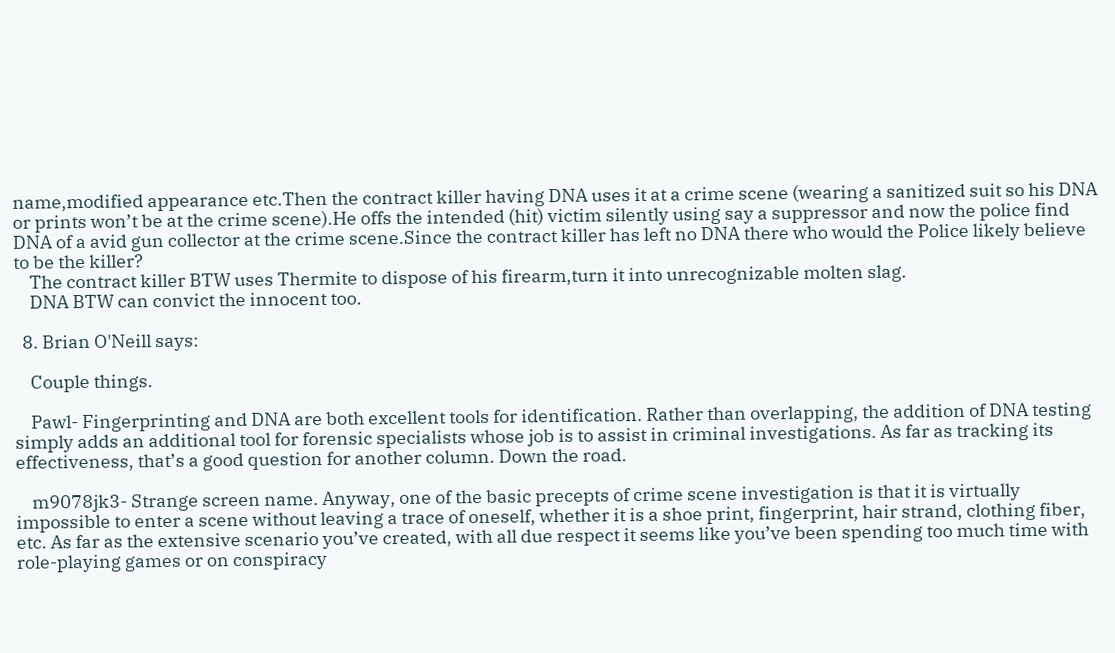name,modified appearance etc.Then the contract killer having DNA uses it at a crime scene (wearing a sanitized suit so his DNA or prints won’t be at the crime scene).He offs the intended (hit) victim silently using say a suppressor and now the police find DNA of a avid gun collector at the crime scene.Since the contract killer has left no DNA there who would the Police likely believe to be the killer?
    The contract killer BTW uses Thermite to dispose of his firearm,turn it into unrecognizable molten slag.
    DNA BTW can convict the innocent too.

  8. Brian O'Neill says:

    Couple things.

    Pawl- Fingerprinting and DNA are both excellent tools for identification. Rather than overlapping, the addition of DNA testing simply adds an additional tool for forensic specialists whose job is to assist in criminal investigations. As far as tracking its effectiveness, that’s a good question for another column. Down the road.

    m9078jk3- Strange screen name. Anyway, one of the basic precepts of crime scene investigation is that it is virtually impossible to enter a scene without leaving a trace of oneself, whether it is a shoe print, fingerprint, hair strand, clothing fiber, etc. As far as the extensive scenario you’ve created, with all due respect it seems like you’ve been spending too much time with role-playing games or on conspiracy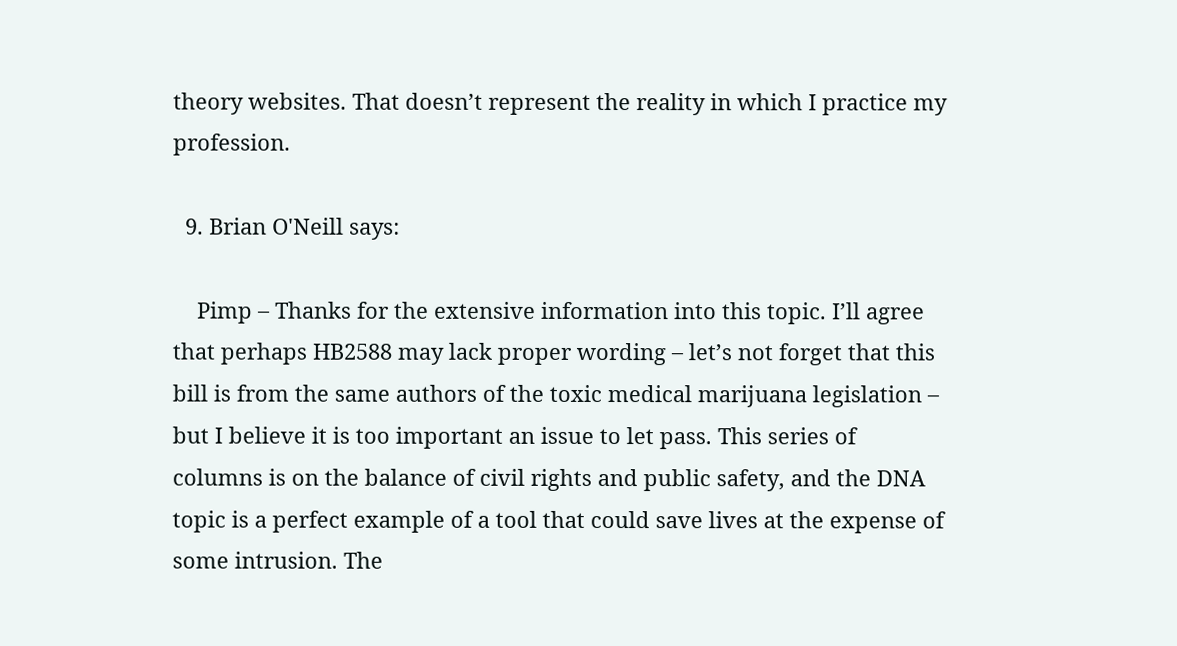theory websites. That doesn’t represent the reality in which I practice my profession.

  9. Brian O'Neill says:

    Pimp – Thanks for the extensive information into this topic. I’ll agree that perhaps HB2588 may lack proper wording – let’s not forget that this bill is from the same authors of the toxic medical marijuana legislation – but I believe it is too important an issue to let pass. This series of columns is on the balance of civil rights and public safety, and the DNA topic is a perfect example of a tool that could save lives at the expense of some intrusion. The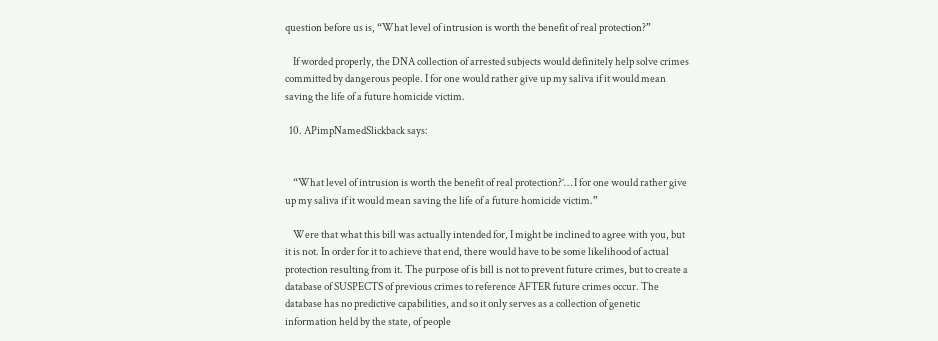question before us is, “What level of intrusion is worth the benefit of real protection?”

    If worded properly, the DNA collection of arrested subjects would definitely help solve crimes committed by dangerous people. I for one would rather give up my saliva if it would mean saving the life of a future homicide victim.

  10. APimpNamedSlickback says:


    “What level of intrusion is worth the benefit of real protection?’… I for one would rather give up my saliva if it would mean saving the life of a future homicide victim.”

    Were that what this bill was actually intended for, I might be inclined to agree with you, but it is not. In order for it to achieve that end, there would have to be some likelihood of actual protection resulting from it. The purpose of is bill is not to prevent future crimes, but to create a database of SUSPECTS of previous crimes to reference AFTER future crimes occur. The database has no predictive capabilities, and so it only serves as a collection of genetic information held by the state, of people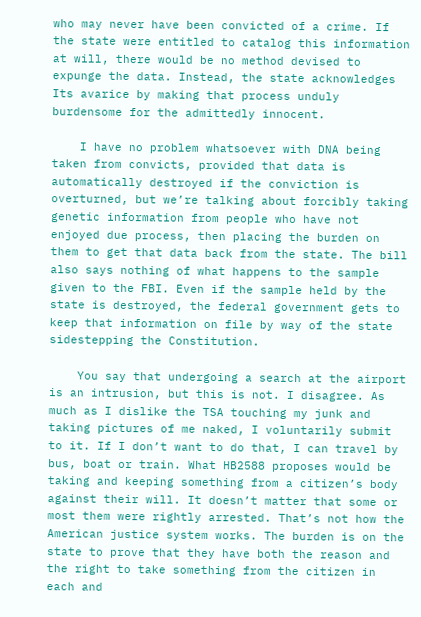who may never have been convicted of a crime. If the state were entitled to catalog this information at will, there would be no method devised to expunge the data. Instead, the state acknowledges Its avarice by making that process unduly burdensome for the admittedly innocent.

    I have no problem whatsoever with DNA being taken from convicts, provided that data is automatically destroyed if the conviction is overturned, but we’re talking about forcibly taking genetic information from people who have not enjoyed due process, then placing the burden on them to get that data back from the state. The bill also says nothing of what happens to the sample given to the FBI. Even if the sample held by the state is destroyed, the federal government gets to keep that information on file by way of the state sidestepping the Constitution.

    You say that undergoing a search at the airport is an intrusion, but this is not. I disagree. As much as I dislike the TSA touching my junk and taking pictures of me naked, I voluntarily submit to it. If I don’t want to do that, I can travel by bus, boat or train. What HB2588 proposes would be taking and keeping something from a citizen’s body against their will. It doesn’t matter that some or most them were rightly arrested. That’s not how the American justice system works. The burden is on the state to prove that they have both the reason and the right to take something from the citizen in each and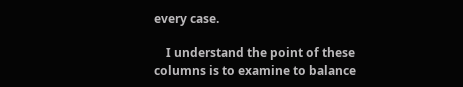every case.

    I understand the point of these columns is to examine to balance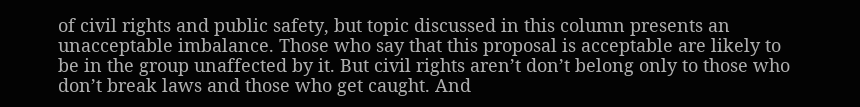of civil rights and public safety, but topic discussed in this column presents an unacceptable imbalance. Those who say that this proposal is acceptable are likely to be in the group unaffected by it. But civil rights aren’t don’t belong only to those who don’t break laws and those who get caught. And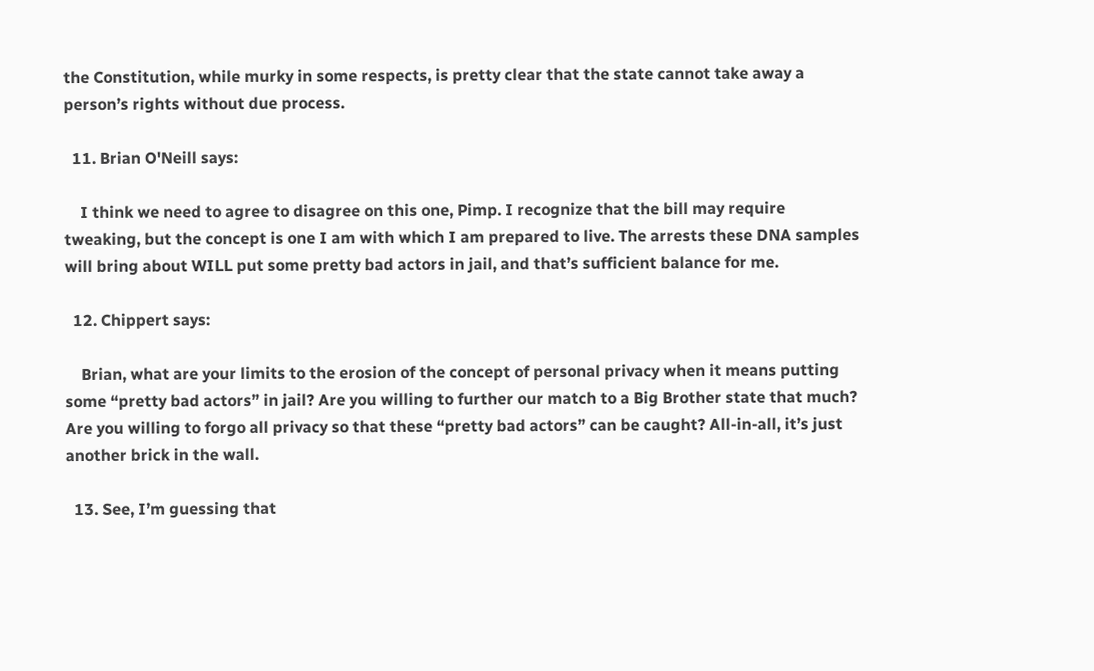the Constitution, while murky in some respects, is pretty clear that the state cannot take away a person’s rights without due process.

  11. Brian O'Neill says:

    I think we need to agree to disagree on this one, Pimp. I recognize that the bill may require tweaking, but the concept is one I am with which I am prepared to live. The arrests these DNA samples will bring about WILL put some pretty bad actors in jail, and that’s sufficient balance for me.

  12. Chippert says:

    Brian, what are your limits to the erosion of the concept of personal privacy when it means putting some “pretty bad actors” in jail? Are you willing to further our match to a Big Brother state that much? Are you willing to forgo all privacy so that these “pretty bad actors” can be caught? All-in-all, it’s just another brick in the wall.

  13. See, I’m guessing that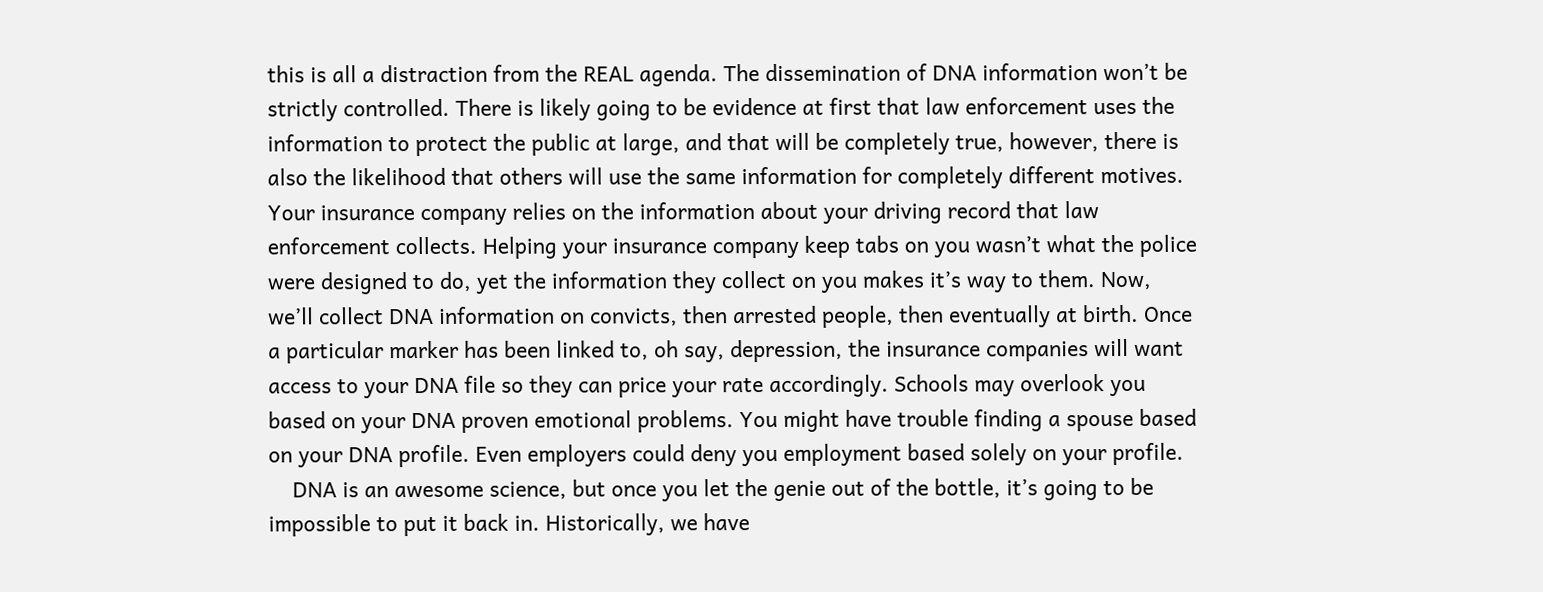this is all a distraction from the REAL agenda. The dissemination of DNA information won’t be strictly controlled. There is likely going to be evidence at first that law enforcement uses the information to protect the public at large, and that will be completely true, however, there is also the likelihood that others will use the same information for completely different motives. Your insurance company relies on the information about your driving record that law enforcement collects. Helping your insurance company keep tabs on you wasn’t what the police were designed to do, yet the information they collect on you makes it’s way to them. Now, we’ll collect DNA information on convicts, then arrested people, then eventually at birth. Once a particular marker has been linked to, oh say, depression, the insurance companies will want access to your DNA file so they can price your rate accordingly. Schools may overlook you based on your DNA proven emotional problems. You might have trouble finding a spouse based on your DNA profile. Even employers could deny you employment based solely on your profile.
    DNA is an awesome science, but once you let the genie out of the bottle, it’s going to be impossible to put it back in. Historically, we have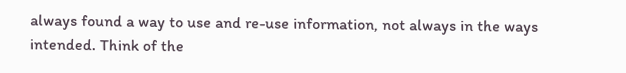always found a way to use and re-use information, not always in the ways intended. Think of the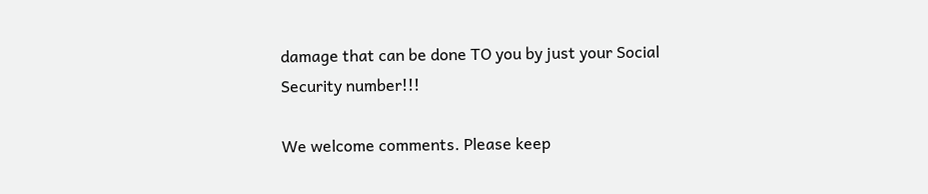damage that can be done TO you by just your Social Security number!!!

We welcome comments. Please keep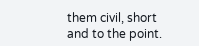them civil, short and to the point.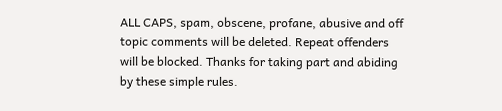ALL CAPS, spam, obscene, profane, abusive and off topic comments will be deleted. Repeat offenders will be blocked. Thanks for taking part and abiding by these simple rules.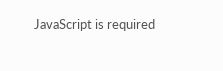JavaScript is required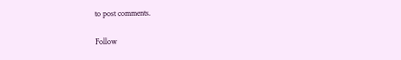to post comments.

Follow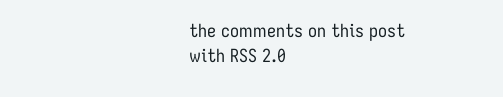the comments on this post with RSS 2.0